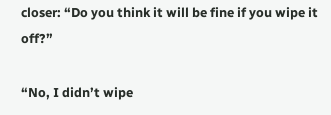closer: “Do you think it will be fine if you wipe it off?”

“No, I didn’t wipe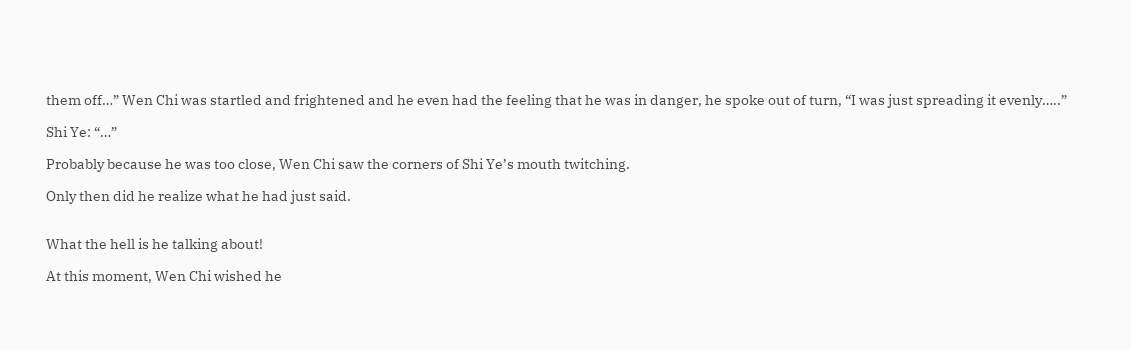them off…” Wen Chi was startled and frightened and he even had the feeling that he was in danger, he spoke out of turn, “I was just spreading it evenly…..”

Shi Ye: “…”

Probably because he was too close, Wen Chi saw the corners of Shi Ye’s mouth twitching.

Only then did he realize what he had just said.


What the hell is he talking about!

At this moment, Wen Chi wished he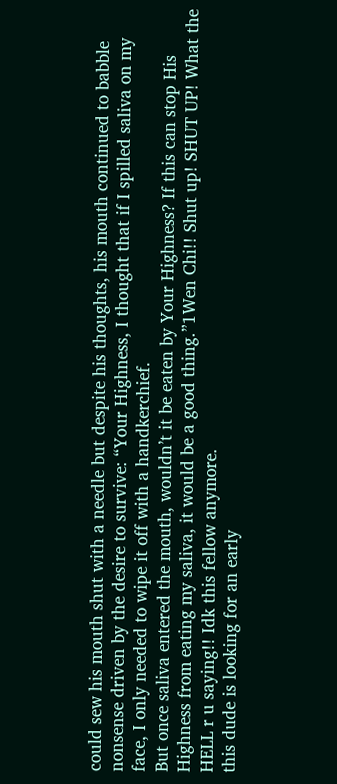could sew his mouth shut with a needle but despite his thoughts, his mouth continued to babble nonsense driven by the desire to survive: “Your Highness, I thought that if I spilled saliva on my face, I only needed to wipe it off with a handkerchief.
But once saliva entered the mouth, wouldn’t it be eaten by Your Highness? If this can stop His Highness from eating my saliva, it would be a good thing.”1Wen Chi!! Shut up! SHUT UP! What the HELL r u saying!! Idk this fellow anymore.
this dude is looking for an early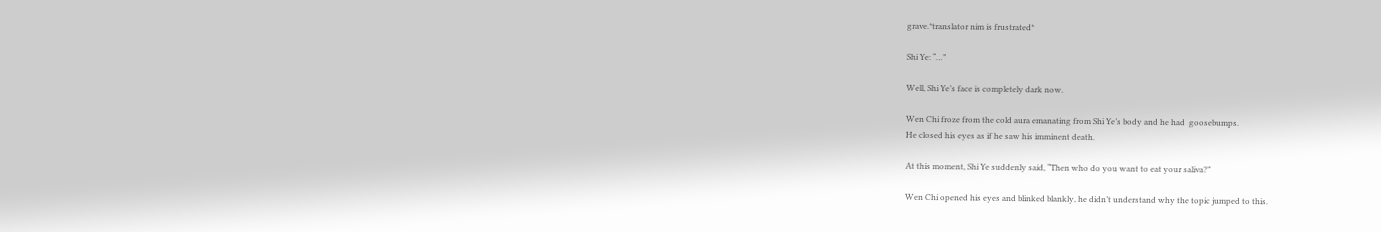grave.*translator nim is frustrated*

Shi Ye: “…”

Well, Shi Ye’s face is completely dark now.

Wen Chi froze from the cold aura emanating from Shi Ye’s body and he had  goosebumps.
He closed his eyes as if he saw his imminent death.

At this moment, Shi Ye suddenly said, “Then who do you want to eat your saliva?”

Wen Chi opened his eyes and blinked blankly, he didn’t understand why the topic jumped to this.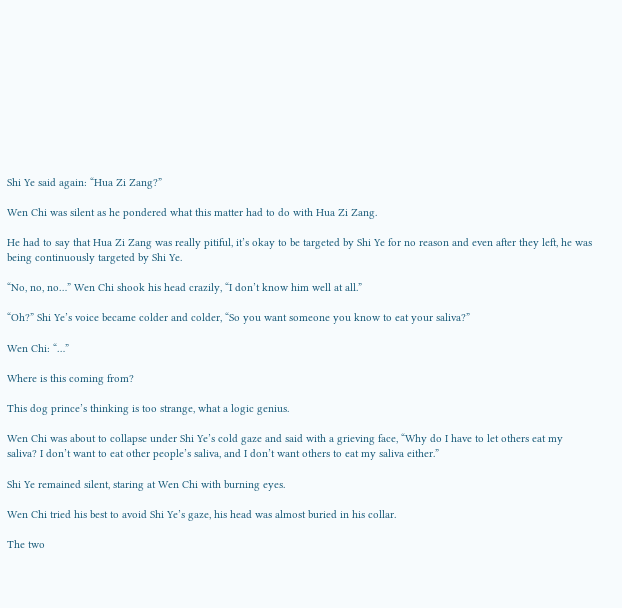Shi Ye said again: “Hua Zi Zang?”

Wen Chi was silent as he pondered what this matter had to do with Hua Zi Zang.

He had to say that Hua Zi Zang was really pitiful, it’s okay to be targeted by Shi Ye for no reason and even after they left, he was being continuously targeted by Shi Ye.

“No, no, no…” Wen Chi shook his head crazily, “I don’t know him well at all.”

“Oh?” Shi Ye’s voice became colder and colder, “So you want someone you know to eat your saliva?”

Wen Chi: “…”

Where is this coming from?

This dog prince’s thinking is too strange, what a logic genius.

Wen Chi was about to collapse under Shi Ye’s cold gaze and said with a grieving face, “Why do I have to let others eat my saliva? I don’t want to eat other people’s saliva, and I don’t want others to eat my saliva either.”

Shi Ye remained silent, staring at Wen Chi with burning eyes.

Wen Chi tried his best to avoid Shi Ye’s gaze, his head was almost buried in his collar.

The two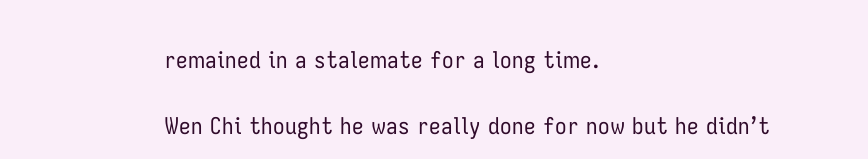remained in a stalemate for a long time.

Wen Chi thought he was really done for now but he didn’t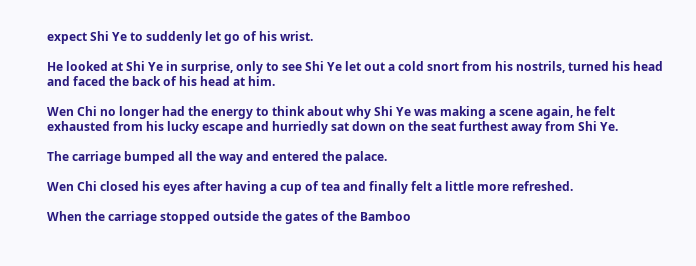expect Shi Ye to suddenly let go of his wrist.

He looked at Shi Ye in surprise, only to see Shi Ye let out a cold snort from his nostrils, turned his head and faced the back of his head at him.

Wen Chi no longer had the energy to think about why Shi Ye was making a scene again, he felt exhausted from his lucky escape and hurriedly sat down on the seat furthest away from Shi Ye.

The carriage bumped all the way and entered the palace.

Wen Chi closed his eyes after having a cup of tea and finally felt a little more refreshed.

When the carriage stopped outside the gates of the Bamboo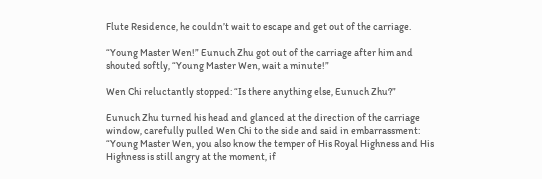Flute Residence, he couldn’t wait to escape and get out of the carriage.

“Young Master Wen!” Eunuch Zhu got out of the carriage after him and shouted softly, “Young Master Wen, wait a minute!”

Wen Chi reluctantly stopped: “Is there anything else, Eunuch Zhu?”

Eunuch Zhu turned his head and glanced at the direction of the carriage window, carefully pulled Wen Chi to the side and said in embarrassment: “Young Master Wen, you also know the temper of His Royal Highness and His Highness is still angry at the moment, if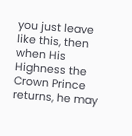you just leave like this, then when His Highness the Crown Prince returns, he may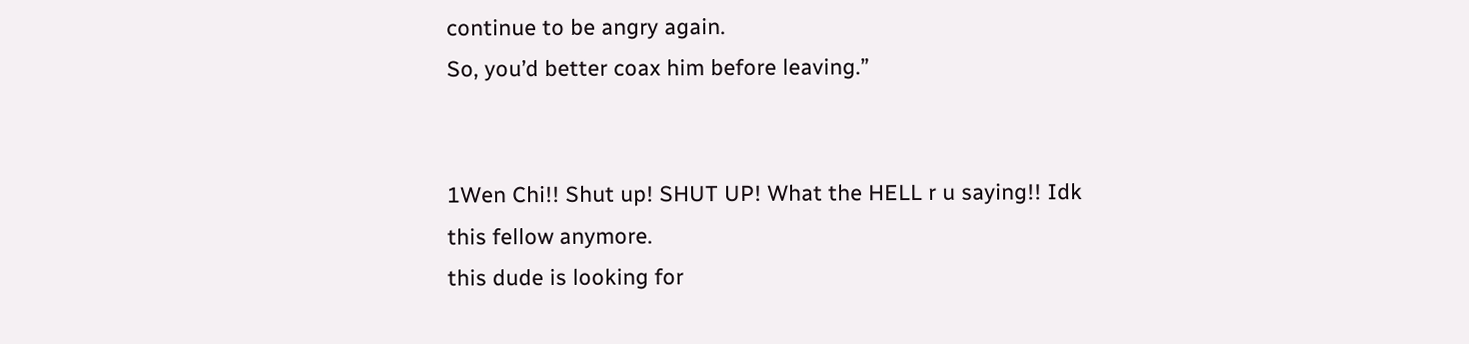continue to be angry again.
So, you’d better coax him before leaving.”


1Wen Chi!! Shut up! SHUT UP! What the HELL r u saying!! Idk this fellow anymore.
this dude is looking for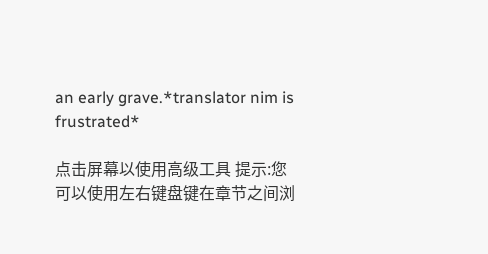an early grave.*translator nim is frustrated*

点击屏幕以使用高级工具 提示:您可以使用左右键盘键在章节之间浏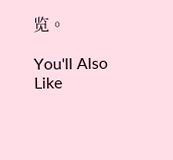览。

You'll Also Like